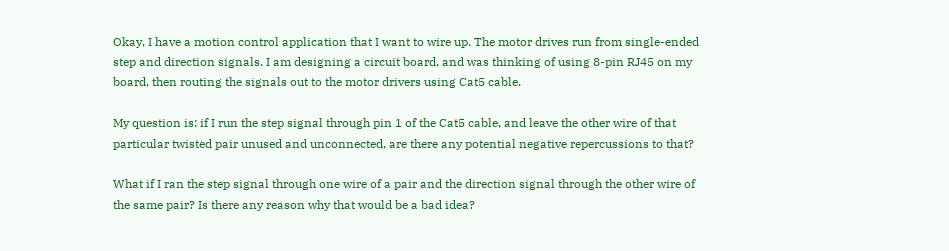Okay, I have a motion control application that I want to wire up. The motor drives run from single-ended step and direction signals. I am designing a circuit board, and was thinking of using 8-pin RJ45 on my board, then routing the signals out to the motor drivers using Cat5 cable.

My question is: if I run the step signal through pin 1 of the Cat5 cable, and leave the other wire of that particular twisted pair unused and unconnected, are there any potential negative repercussions to that?

What if I ran the step signal through one wire of a pair and the direction signal through the other wire of the same pair? Is there any reason why that would be a bad idea?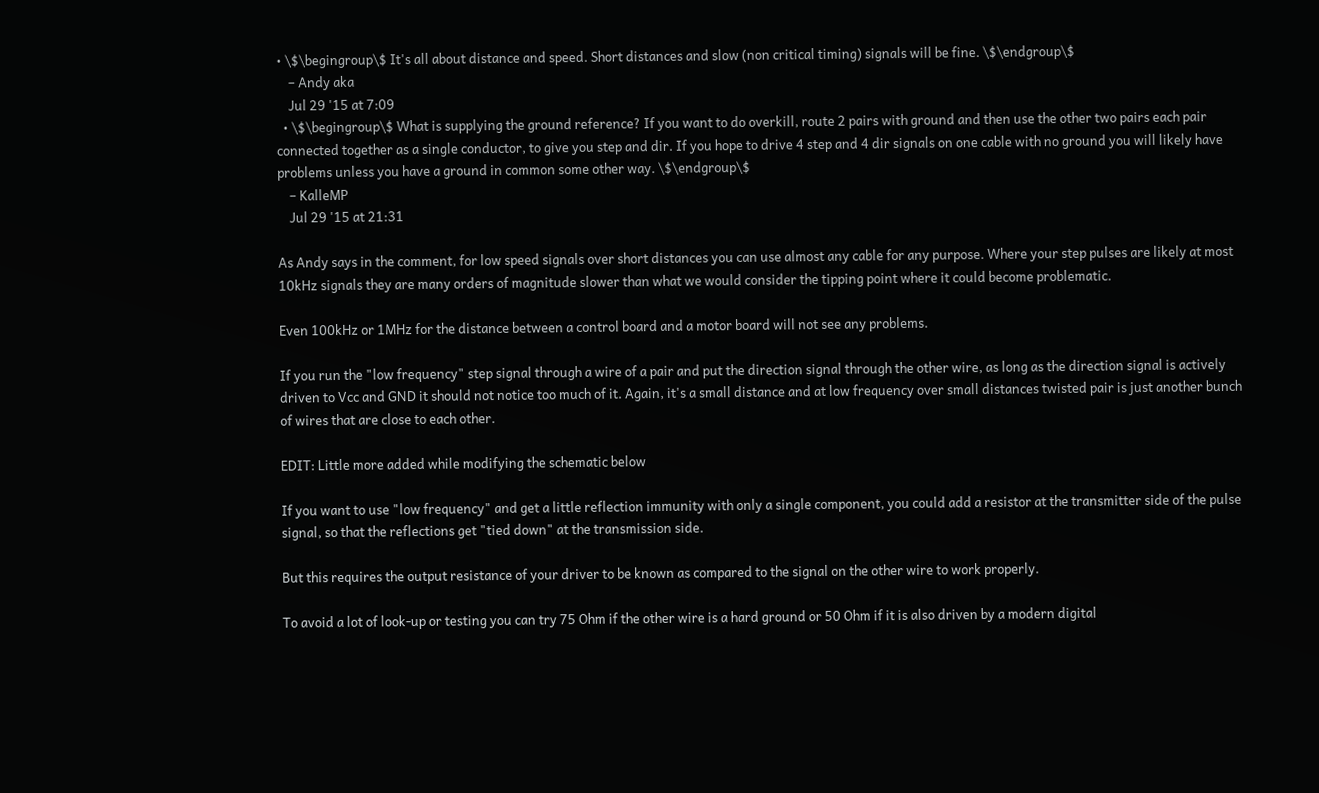• \$\begingroup\$ It's all about distance and speed. Short distances and slow (non critical timing) signals will be fine. \$\endgroup\$
    – Andy aka
    Jul 29 '15 at 7:09
  • \$\begingroup\$ What is supplying the ground reference? If you want to do overkill, route 2 pairs with ground and then use the other two pairs each pair connected together as a single conductor, to give you step and dir. If you hope to drive 4 step and 4 dir signals on one cable with no ground you will likely have problems unless you have a ground in common some other way. \$\endgroup\$
    – KalleMP
    Jul 29 '15 at 21:31

As Andy says in the comment, for low speed signals over short distances you can use almost any cable for any purpose. Where your step pulses are likely at most 10kHz signals they are many orders of magnitude slower than what we would consider the tipping point where it could become problematic.

Even 100kHz or 1MHz for the distance between a control board and a motor board will not see any problems.

If you run the "low frequency" step signal through a wire of a pair and put the direction signal through the other wire, as long as the direction signal is actively driven to Vcc and GND it should not notice too much of it. Again, it's a small distance and at low frequency over small distances twisted pair is just another bunch of wires that are close to each other.

EDIT: Little more added while modifying the schematic below

If you want to use "low frequency" and get a little reflection immunity with only a single component, you could add a resistor at the transmitter side of the pulse signal, so that the reflections get "tied down" at the transmission side.

But this requires the output resistance of your driver to be known as compared to the signal on the other wire to work properly.

To avoid a lot of look-up or testing you can try 75 Ohm if the other wire is a hard ground or 50 Ohm if it is also driven by a modern digital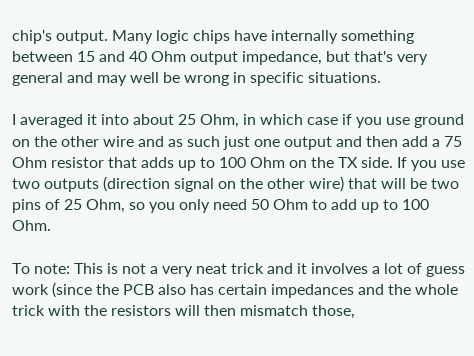chip's output. Many logic chips have internally something between 15 and 40 Ohm output impedance, but that's very general and may well be wrong in specific situations.

I averaged it into about 25 Ohm, in which case if you use ground on the other wire and as such just one output and then add a 75 Ohm resistor that adds up to 100 Ohm on the TX side. If you use two outputs (direction signal on the other wire) that will be two pins of 25 Ohm, so you only need 50 Ohm to add up to 100 Ohm.

To note: This is not a very neat trick and it involves a lot of guess work (since the PCB also has certain impedances and the whole trick with the resistors will then mismatch those,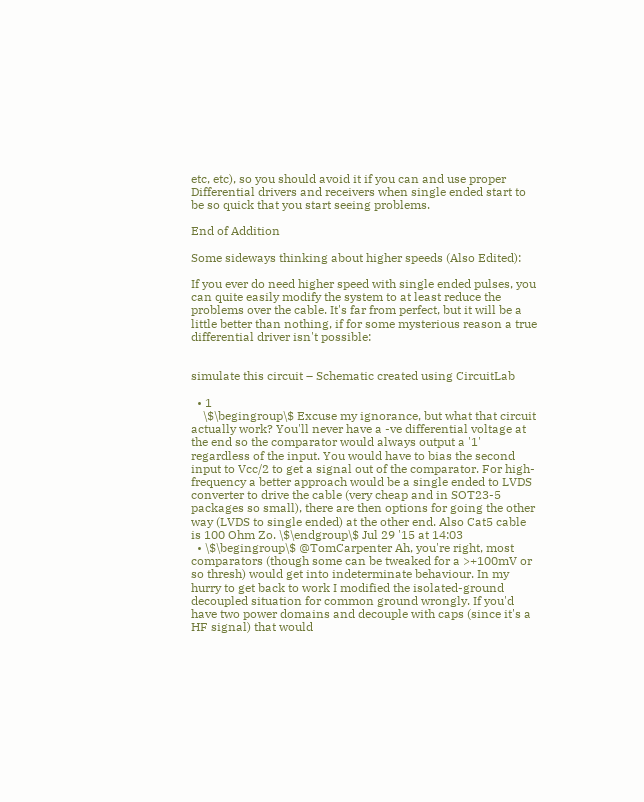etc, etc), so you should avoid it if you can and use proper Differential drivers and receivers when single ended start to be so quick that you start seeing problems.

End of Addition

Some sideways thinking about higher speeds (Also Edited):

If you ever do need higher speed with single ended pulses, you can quite easily modify the system to at least reduce the problems over the cable. It's far from perfect, but it will be a little better than nothing, if for some mysterious reason a true differential driver isn't possible:


simulate this circuit – Schematic created using CircuitLab

  • 1
    \$\begingroup\$ Excuse my ignorance, but what that circuit actually work? You'll never have a -ve differential voltage at the end so the comparator would always output a '1' regardless of the input. You would have to bias the second input to Vcc/2 to get a signal out of the comparator. For high-frequency a better approach would be a single ended to LVDS converter to drive the cable (very cheap and in SOT23-5 packages so small), there are then options for going the other way (LVDS to single ended) at the other end. Also Cat5 cable is 100 Ohm Zo. \$\endgroup\$ Jul 29 '15 at 14:03
  • \$\begingroup\$ @TomCarpenter Ah, you're right, most comparators (though some can be tweaked for a >+100mV or so thresh) would get into indeterminate behaviour. In my hurry to get back to work I modified the isolated-ground decoupled situation for common ground wrongly. If you'd have two power domains and decouple with caps (since it's a HF signal) that would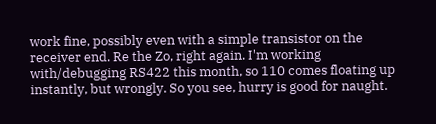work fine, possibly even with a simple transistor on the receiver end. Re the Zo, right again. I'm working with/debugging RS422 this month, so 110 comes floating up instantly, but wrongly. So you see, hurry is good for naught.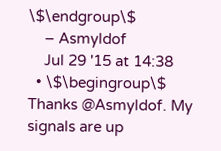\$\endgroup\$
    – Asmyldof
    Jul 29 '15 at 14:38
  • \$\begingroup\$ Thanks @Asmyldof. My signals are up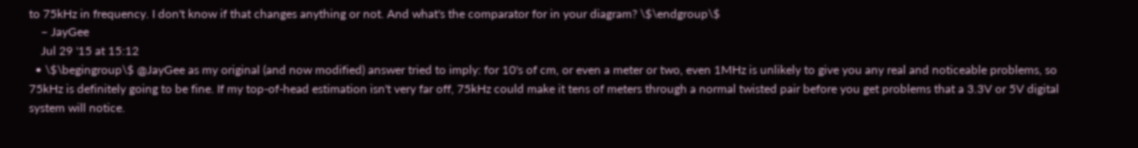to 75kHz in frequency. I don't know if that changes anything or not. And what's the comparator for in your diagram? \$\endgroup\$
    – JayGee
    Jul 29 '15 at 15:12
  • \$\begingroup\$ @JayGee as my original (and now modified) answer tried to imply: for 10's of cm, or even a meter or two, even 1MHz is unlikely to give you any real and noticeable problems, so 75kHz is definitely going to be fine. If my top-of-head estimation isn't very far off, 75kHz could make it tens of meters through a normal twisted pair before you get problems that a 3.3V or 5V digital system will notice.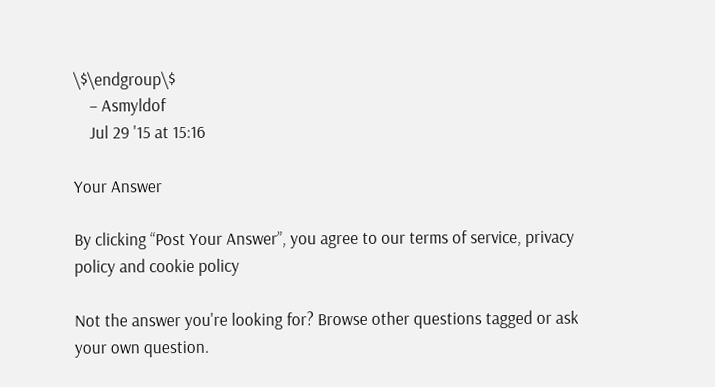\$\endgroup\$
    – Asmyldof
    Jul 29 '15 at 15:16

Your Answer

By clicking “Post Your Answer”, you agree to our terms of service, privacy policy and cookie policy

Not the answer you're looking for? Browse other questions tagged or ask your own question.